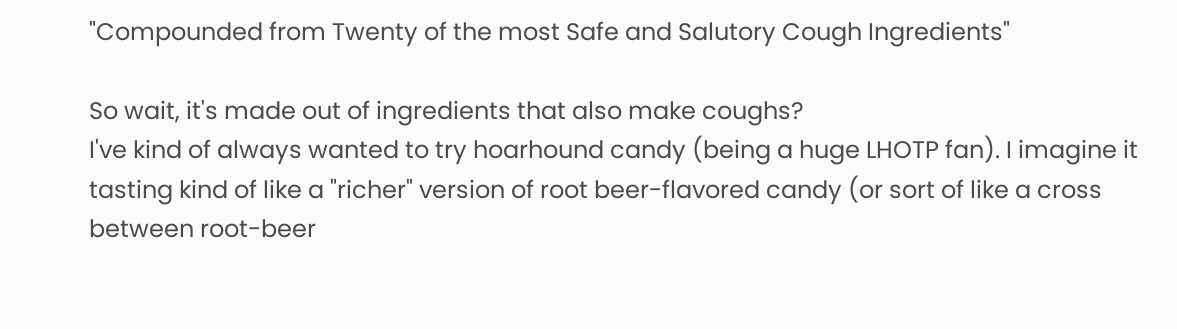"Compounded from Twenty of the most Safe and Salutory Cough Ingredients"

So wait, it's made out of ingredients that also make coughs?
I've kind of always wanted to try hoarhound candy (being a huge LHOTP fan). I imagine it tasting kind of like a "richer" version of root beer-flavored candy (or sort of like a cross between root-beer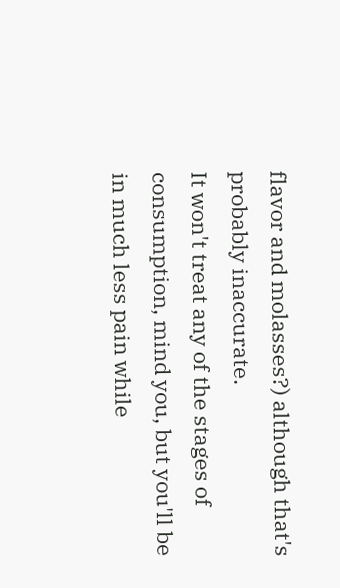flavor and molasses?) although that's probably inaccurate.
It won't treat any of the stages of consumption, mind you, but you'll be in much less pain while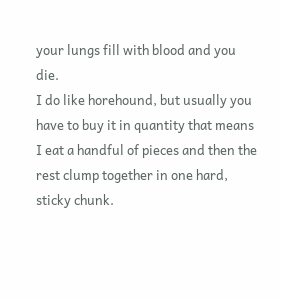your lungs fill with blood and you die.
I do like horehound, but usually you have to buy it in quantity that means I eat a handful of pieces and then the rest clump together in one hard, sticky chunk.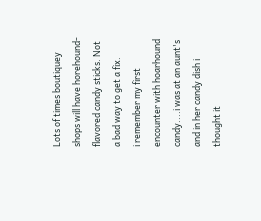Lots of times boutiquey shops will have horehound-flavored candy sticks. Not a bad way to get a fix.
i remember my first encounter with hoarhound candy....i was at an aunt's and in her candy dish i thought it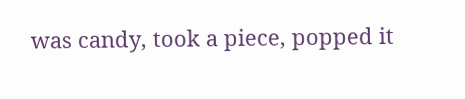was candy, took a piece, popped it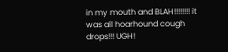in my mouth and BLAH!!!!!!!! it was all hoarhound cough drops!!! UGH!